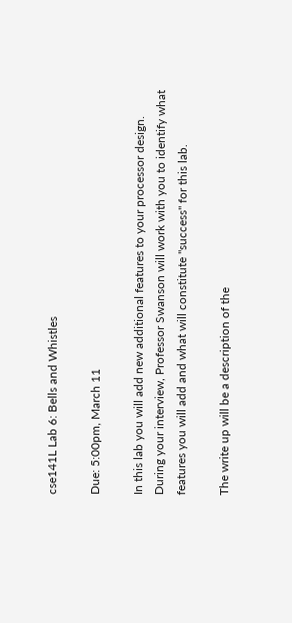cse141L Lab 6: Bells and Whistles

Due: 5:00pm, March 11

In this lab you will add new additional features to your processor design. During your interview, Professor Swanson will work with you to identify what features you will add and what will constitute "success" for this lab.

The write up will be a description of the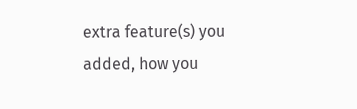extra feature(s) you added, how you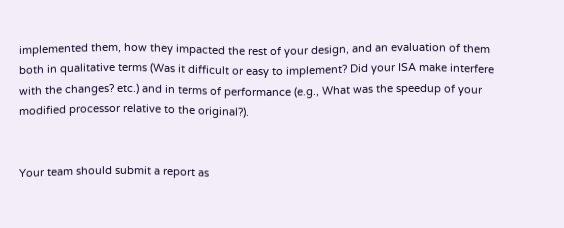implemented them, how they impacted the rest of your design, and an evaluation of them both in qualitative terms (Was it difficult or easy to implement? Did your ISA make interfere with the changes? etc.) and in terms of performance (e.g., What was the speedup of your modified processor relative to the original?).


Your team should submit a report as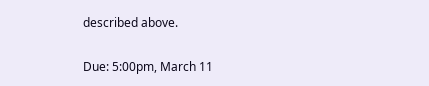described above.

Due: 5:00pm, March 11